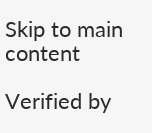Skip to main content

Verified by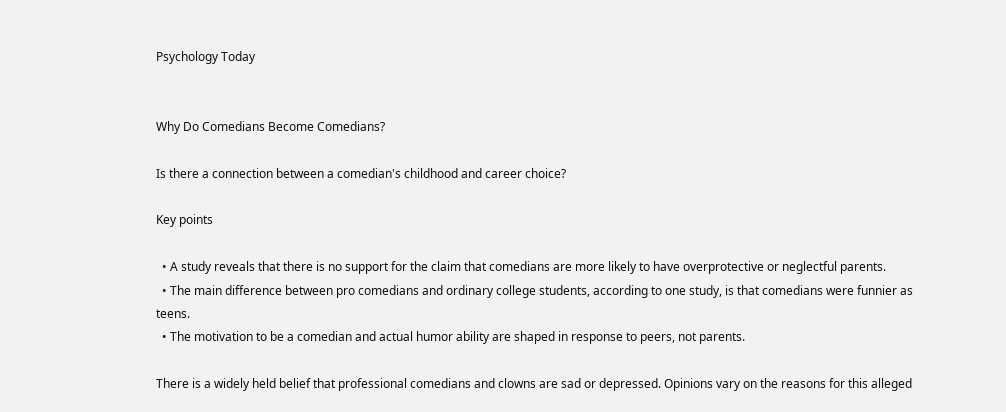Psychology Today


Why Do Comedians Become Comedians?

Is there a connection between a comedian's childhood and career choice?

Key points

  • A study reveals that there is no support for the claim that comedians are more likely to have overprotective or neglectful parents.
  • The main difference between pro comedians and ordinary college students, according to one study, is that comedians were funnier as teens.
  • The motivation to be a comedian and actual humor ability are shaped in response to peers, not parents.

There is a widely held belief that professional comedians and clowns are sad or depressed. Opinions vary on the reasons for this alleged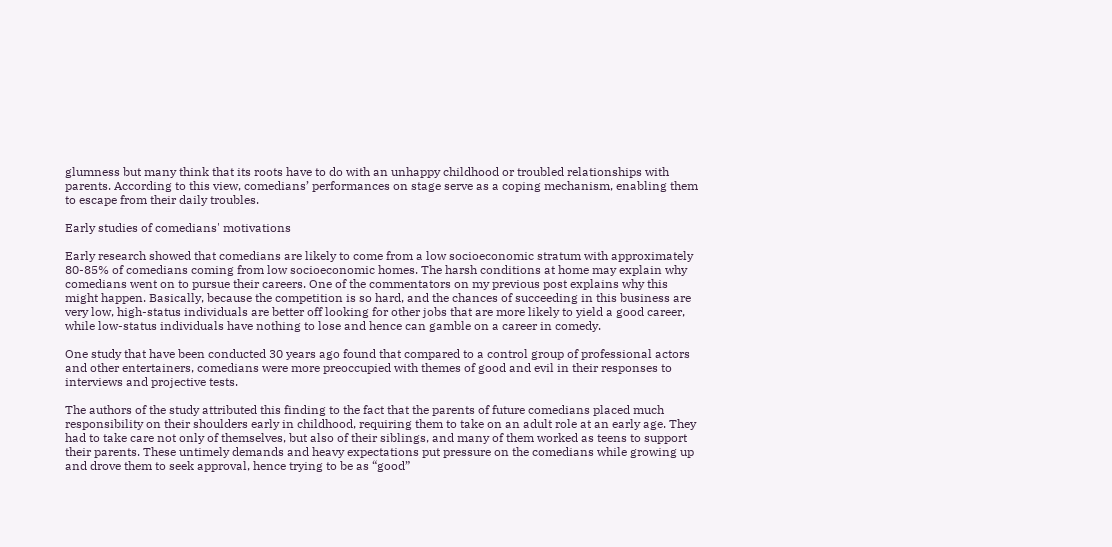glumness but many think that its roots have to do with an unhappy childhood or troubled relationships with parents. According to this view, comedians’ performances on stage serve as a coping mechanism, enabling them to escape from their daily troubles.

Early studies of comedians' motivations

Early research showed that comedians are likely to come from a low socioeconomic stratum with approximately 80-85% of comedians coming from low socioeconomic homes. The harsh conditions at home may explain why comedians went on to pursue their careers. One of the commentators on my previous post explains why this might happen. Basically, because the competition is so hard, and the chances of succeeding in this business are very low, high-status individuals are better off looking for other jobs that are more likely to yield a good career, while low-status individuals have nothing to lose and hence can gamble on a career in comedy.

One study that have been conducted 30 years ago found that compared to a control group of professional actors and other entertainers, comedians were more preoccupied with themes of good and evil in their responses to interviews and projective tests.

The authors of the study attributed this finding to the fact that the parents of future comedians placed much responsibility on their shoulders early in childhood, requiring them to take on an adult role at an early age. They had to take care not only of themselves, but also of their siblings, and many of them worked as teens to support their parents. These untimely demands and heavy expectations put pressure on the comedians while growing up and drove them to seek approval, hence trying to be as “good”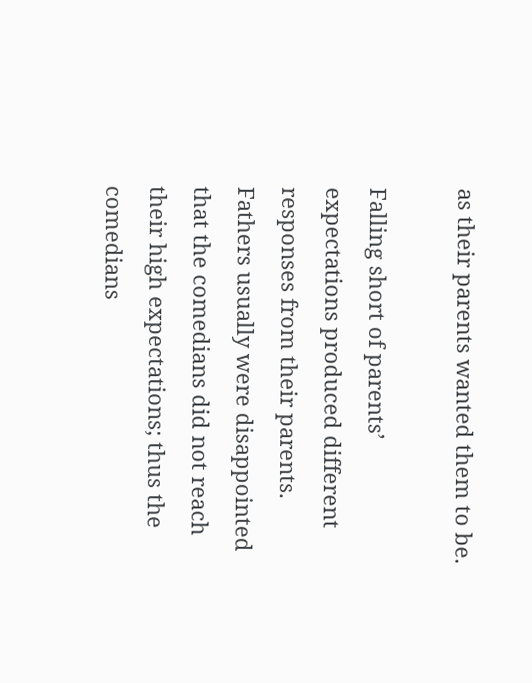as their parents wanted them to be.

Falling short of parents’ expectations produced different responses from their parents. Fathers usually were disappointed that the comedians did not reach their high expectations; thus the comedians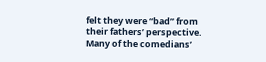felt they were “bad” from their fathers’ perspective. Many of the comedians’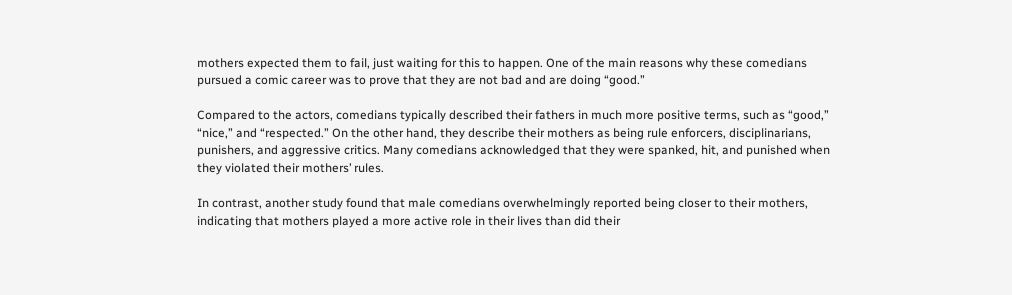mothers expected them to fail, just waiting for this to happen. One of the main reasons why these comedians pursued a comic career was to prove that they are not bad and are doing “good.”

Compared to the actors, comedians typically described their fathers in much more positive terms, such as “good,” “nice,” and “respected.” On the other hand, they describe their mothers as being rule enforcers, disciplinarians, punishers, and aggressive critics. Many comedians acknowledged that they were spanked, hit, and punished when they violated their mothers’ rules.

In contrast, another study found that male comedians overwhelmingly reported being closer to their mothers, indicating that mothers played a more active role in their lives than did their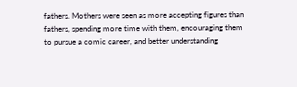fathers. Mothers were seen as more accepting figures than fathers, spending more time with them, encouraging them to pursue a comic career, and better understanding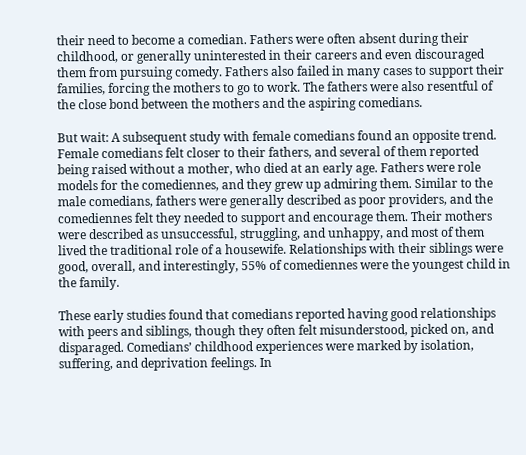their need to become a comedian. Fathers were often absent during their childhood, or generally uninterested in their careers and even discouraged them from pursuing comedy. Fathers also failed in many cases to support their families, forcing the mothers to go to work. The fathers were also resentful of the close bond between the mothers and the aspiring comedians.

But wait: A subsequent study with female comedians found an opposite trend. Female comedians felt closer to their fathers, and several of them reported being raised without a mother, who died at an early age. Fathers were role models for the comediennes, and they grew up admiring them. Similar to the male comedians, fathers were generally described as poor providers, and the comediennes felt they needed to support and encourage them. Their mothers were described as unsuccessful, struggling, and unhappy, and most of them lived the traditional role of a housewife. Relationships with their siblings were good, overall, and interestingly, 55% of comediennes were the youngest child in the family.

These early studies found that comedians reported having good relationships with peers and siblings, though they often felt misunderstood, picked on, and disparaged. Comedians’ childhood experiences were marked by isolation, suffering, and deprivation feelings. In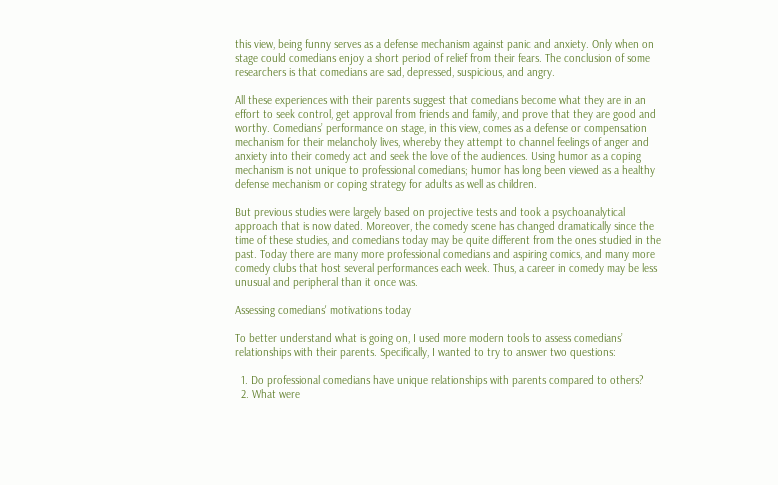this view, being funny serves as a defense mechanism against panic and anxiety. Only when on stage could comedians enjoy a short period of relief from their fears. The conclusion of some researchers is that comedians are sad, depressed, suspicious, and angry.

All these experiences with their parents suggest that comedians become what they are in an effort to seek control, get approval from friends and family, and prove that they are good and worthy. Comedians’ performance on stage, in this view, comes as a defense or compensation mechanism for their melancholy lives, whereby they attempt to channel feelings of anger and anxiety into their comedy act and seek the love of the audiences. Using humor as a coping mechanism is not unique to professional comedians; humor has long been viewed as a healthy defense mechanism or coping strategy for adults as well as children.

But previous studies were largely based on projective tests and took a psychoanalytical approach that is now dated. Moreover, the comedy scene has changed dramatically since the time of these studies, and comedians today may be quite different from the ones studied in the past. Today there are many more professional comedians and aspiring comics, and many more comedy clubs that host several performances each week. Thus, a career in comedy may be less unusual and peripheral than it once was.

Assessing comedians' motivations today

To better understand what is going on, I used more modern tools to assess comedians’ relationships with their parents. Specifically, I wanted to try to answer two questions:

  1. Do professional comedians have unique relationships with parents compared to others?
  2. What were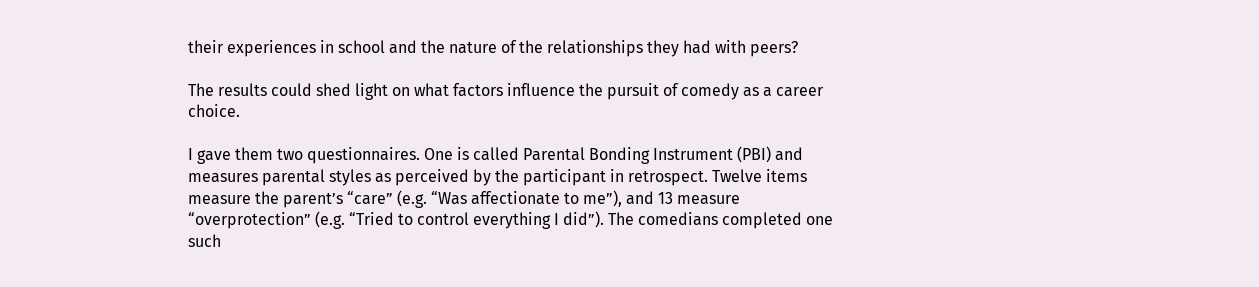their experiences in school and the nature of the relationships they had with peers?

The results could shed light on what factors influence the pursuit of comedy as a career choice.

I gave them two questionnaires. One is called Parental Bonding Instrument (PBI) and measures parental styles as perceived by the participant in retrospect. Twelve items measure the parent’s “care” (e.g. “Was affectionate to me”), and 13 measure “overprotection” (e.g. “Tried to control everything I did”). The comedians completed one such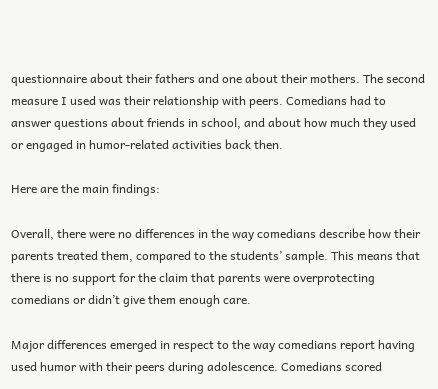questionnaire about their fathers and one about their mothers. The second measure I used was their relationship with peers. Comedians had to answer questions about friends in school, and about how much they used or engaged in humor-related activities back then.

Here are the main findings:

Overall, there were no differences in the way comedians describe how their parents treated them, compared to the students’ sample. This means that there is no support for the claim that parents were overprotecting comedians or didn’t give them enough care.

Major differences emerged in respect to the way comedians report having used humor with their peers during adolescence. Comedians scored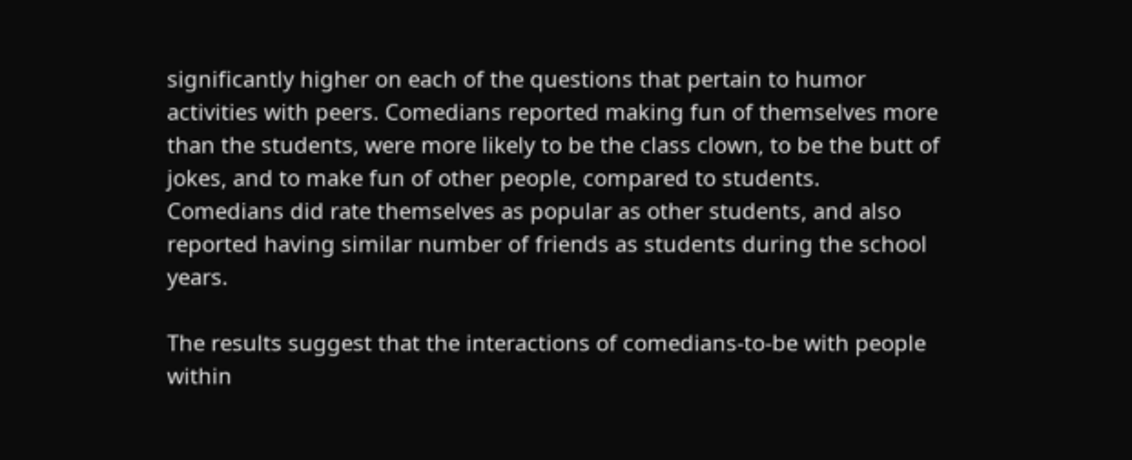significantly higher on each of the questions that pertain to humor activities with peers. Comedians reported making fun of themselves more than the students, were more likely to be the class clown, to be the butt of jokes, and to make fun of other people, compared to students. Comedians did rate themselves as popular as other students, and also reported having similar number of friends as students during the school years.

The results suggest that the interactions of comedians-to-be with people within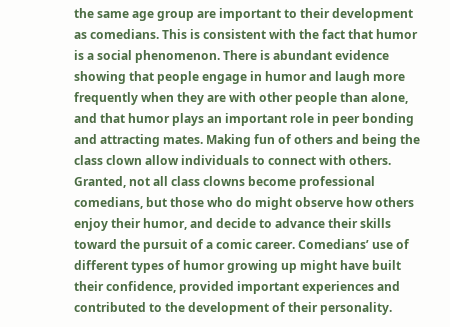the same age group are important to their development as comedians. This is consistent with the fact that humor is a social phenomenon. There is abundant evidence showing that people engage in humor and laugh more frequently when they are with other people than alone, and that humor plays an important role in peer bonding and attracting mates. Making fun of others and being the class clown allow individuals to connect with others. Granted, not all class clowns become professional comedians, but those who do might observe how others enjoy their humor, and decide to advance their skills toward the pursuit of a comic career. Comedians’ use of different types of humor growing up might have built their confidence, provided important experiences and contributed to the development of their personality.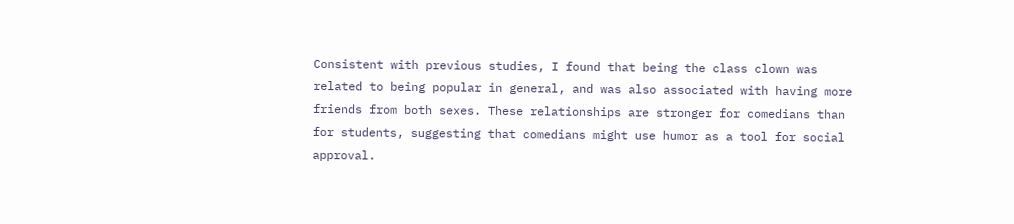Consistent with previous studies, I found that being the class clown was related to being popular in general, and was also associated with having more friends from both sexes. These relationships are stronger for comedians than for students, suggesting that comedians might use humor as a tool for social approval.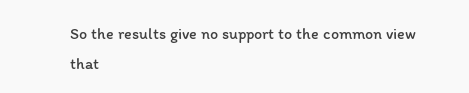So the results give no support to the common view that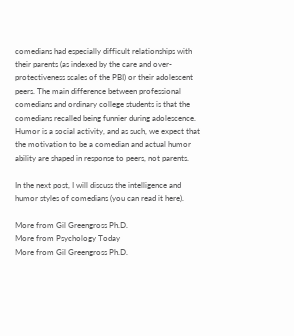comedians had especially difficult relationships with their parents (as indexed by the care and over-protectiveness scales of the PBI) or their adolescent peers. The main difference between professional comedians and ordinary college students is that the comedians recalled being funnier during adolescence. Humor is a social activity, and as such, we expect that the motivation to be a comedian and actual humor ability are shaped in response to peers, not parents.

In the next post, I will discuss the intelligence and humor styles of comedians (you can read it here).

More from Gil Greengross Ph.D.
More from Psychology Today
More from Gil Greengross Ph.D.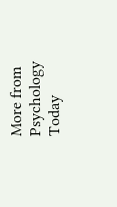More from Psychology Today